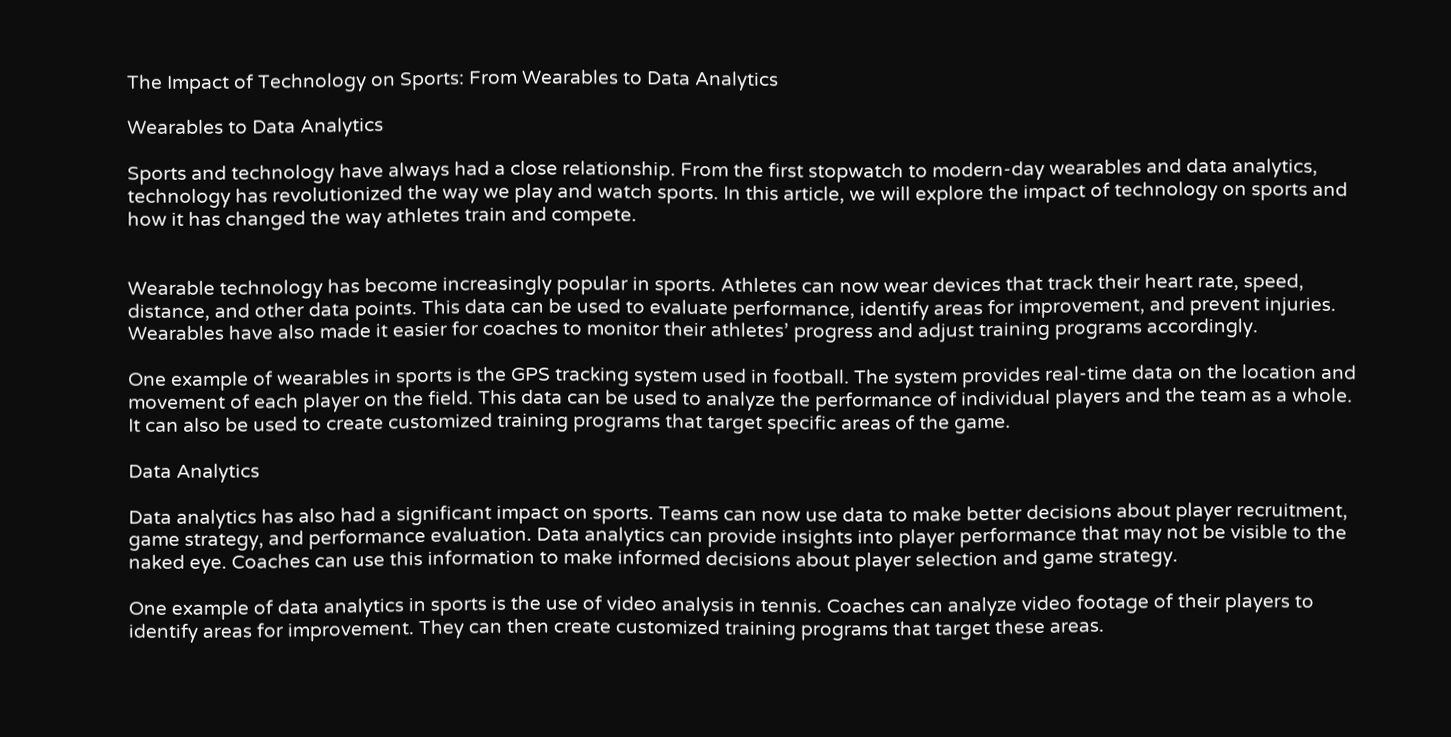The Impact of Technology on Sports: From Wearables to Data Analytics

Wearables to Data Analytics

Sports and technology have always had a close relationship. From the first stopwatch to modern-day wearables and data analytics, technology has revolutionized the way we play and watch sports. In this article, we will explore the impact of technology on sports and how it has changed the way athletes train and compete.


Wearable technology has become increasingly popular in sports. Athletes can now wear devices that track their heart rate, speed, distance, and other data points. This data can be used to evaluate performance, identify areas for improvement, and prevent injuries. Wearables have also made it easier for coaches to monitor their athletes’ progress and adjust training programs accordingly.

One example of wearables in sports is the GPS tracking system used in football. The system provides real-time data on the location and movement of each player on the field. This data can be used to analyze the performance of individual players and the team as a whole. It can also be used to create customized training programs that target specific areas of the game.

Data Analytics

Data analytics has also had a significant impact on sports. Teams can now use data to make better decisions about player recruitment, game strategy, and performance evaluation. Data analytics can provide insights into player performance that may not be visible to the naked eye. Coaches can use this information to make informed decisions about player selection and game strategy.

One example of data analytics in sports is the use of video analysis in tennis. Coaches can analyze video footage of their players to identify areas for improvement. They can then create customized training programs that target these areas.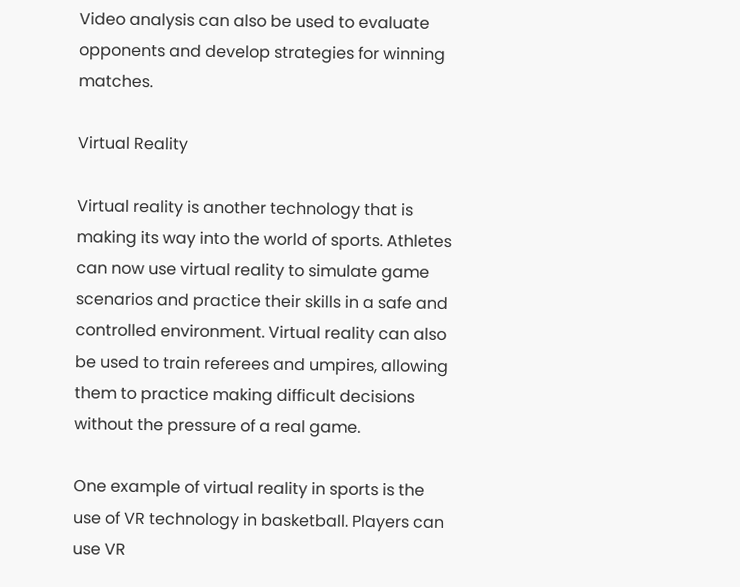Video analysis can also be used to evaluate opponents and develop strategies for winning matches.

Virtual Reality

Virtual reality is another technology that is making its way into the world of sports. Athletes can now use virtual reality to simulate game scenarios and practice their skills in a safe and controlled environment. Virtual reality can also be used to train referees and umpires, allowing them to practice making difficult decisions without the pressure of a real game.

One example of virtual reality in sports is the use of VR technology in basketball. Players can use VR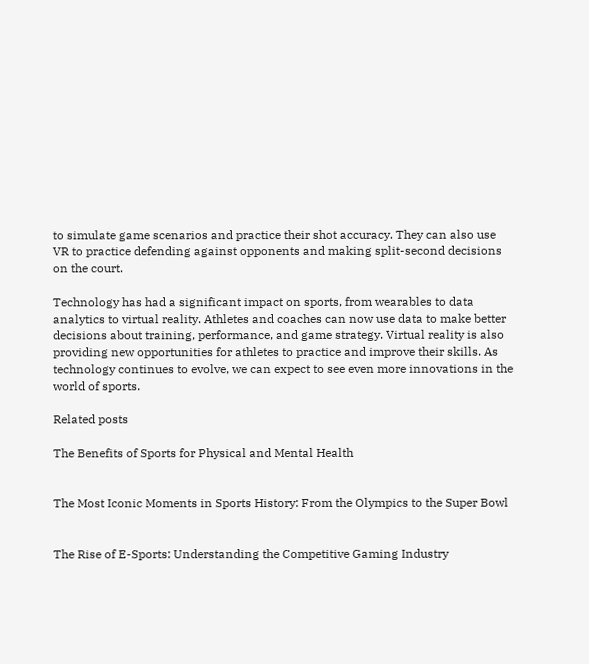to simulate game scenarios and practice their shot accuracy. They can also use VR to practice defending against opponents and making split-second decisions on the court.

Technology has had a significant impact on sports, from wearables to data analytics to virtual reality. Athletes and coaches can now use data to make better decisions about training, performance, and game strategy. Virtual reality is also providing new opportunities for athletes to practice and improve their skills. As technology continues to evolve, we can expect to see even more innovations in the world of sports.

Related posts

The Benefits of Sports for Physical and Mental Health


The Most Iconic Moments in Sports History: From the Olympics to the Super Bowl


The Rise of E-Sports: Understanding the Competitive Gaming Industry